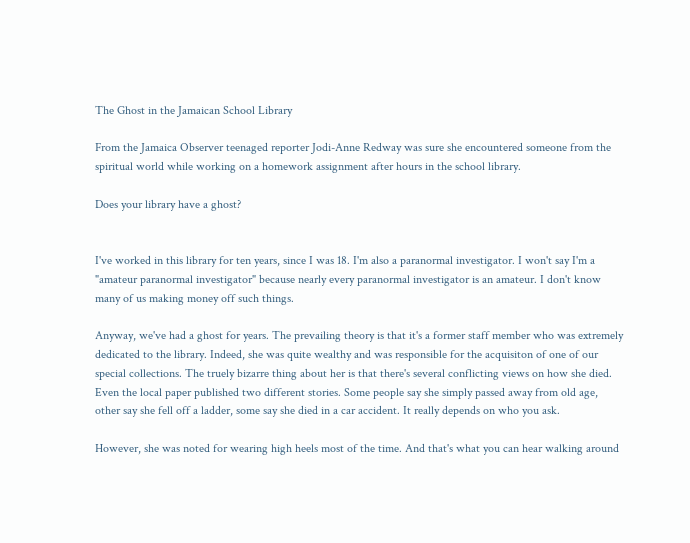The Ghost in the Jamaican School Library

From the Jamaica Observer teenaged reporter Jodi-Anne Redway was sure she encountered someone from the spiritual world while working on a homework assignment after hours in the school library.

Does your library have a ghost?


I've worked in this library for ten years, since I was 18. I'm also a paranormal investigator. I won't say I'm a "amateur paranormal investigator" because nearly every paranormal investigator is an amateur. I don't know many of us making money off such things.

Anyway, we've had a ghost for years. The prevailing theory is that it's a former staff member who was extremely dedicated to the library. Indeed, she was quite wealthy and was responsible for the acquisiton of one of our special collections. The truely bizarre thing about her is that there's several conflicting views on how she died. Even the local paper published two different stories. Some people say she simply passed away from old age, other say she fell off a ladder, some say she died in a car accident. It really depends on who you ask.

However, she was noted for wearing high heels most of the time. And that's what you can hear walking around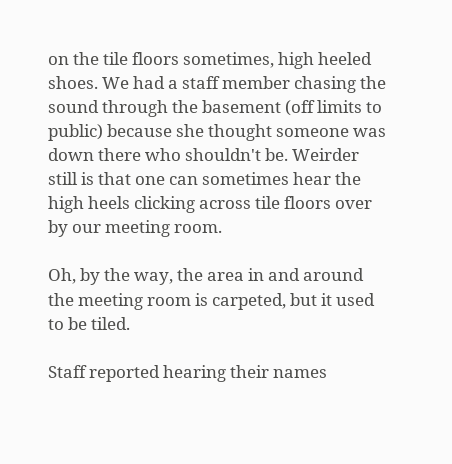on the tile floors sometimes, high heeled shoes. We had a staff member chasing the sound through the basement (off limits to public) because she thought someone was down there who shouldn't be. Weirder still is that one can sometimes hear the high heels clicking across tile floors over by our meeting room.

Oh, by the way, the area in and around the meeting room is carpeted, but it used to be tiled.

Staff reported hearing their names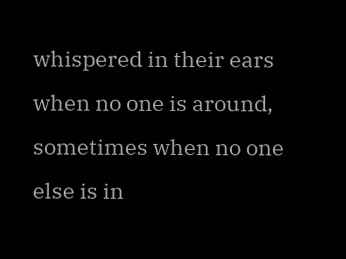whispered in their ears when no one is around, sometimes when no one else is in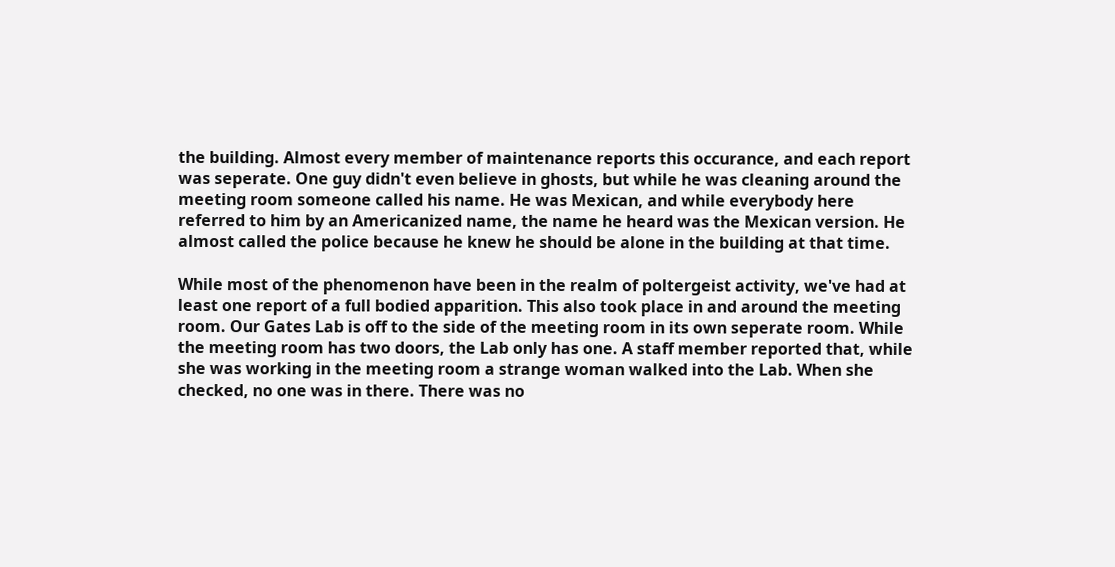the building. Almost every member of maintenance reports this occurance, and each report was seperate. One guy didn't even believe in ghosts, but while he was cleaning around the meeting room someone called his name. He was Mexican, and while everybody here referred to him by an Americanized name, the name he heard was the Mexican version. He almost called the police because he knew he should be alone in the building at that time.

While most of the phenomenon have been in the realm of poltergeist activity, we've had at least one report of a full bodied apparition. This also took place in and around the meeting room. Our Gates Lab is off to the side of the meeting room in its own seperate room. While the meeting room has two doors, the Lab only has one. A staff member reported that, while she was working in the meeting room a strange woman walked into the Lab. When she checked, no one was in there. There was no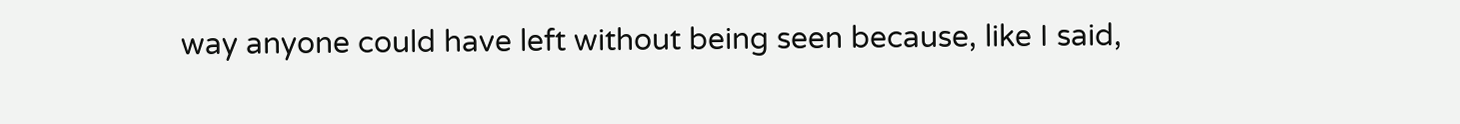way anyone could have left without being seen because, like I said,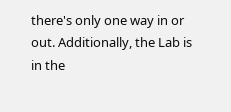there's only one way in or out. Additionally, the Lab is in the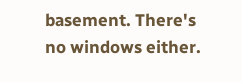basement. There's no windows either.